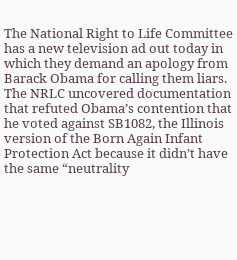The National Right to Life Committee has a new television ad out today in which they demand an apology from Barack Obama for calling them liars. The NRLC uncovered documentation that refuted Obama’s contention that he voted against SB1082, the Illinois version of the Born Again Infant Protection Act because it didn’t have the same “neutrality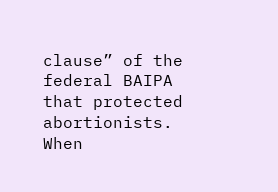clause” of the federal BAIPA that protected abortionists. When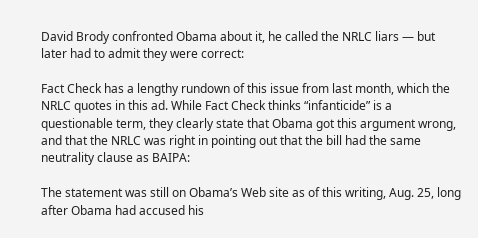David Brody confronted Obama about it, he called the NRLC liars — but later had to admit they were correct:

Fact Check has a lengthy rundown of this issue from last month, which the NRLC quotes in this ad. While Fact Check thinks “infanticide” is a questionable term, they clearly state that Obama got this argument wrong, and that the NRLC was right in pointing out that the bill had the same neutrality clause as BAIPA:

The statement was still on Obama’s Web site as of this writing, Aug. 25, long after Obama had accused his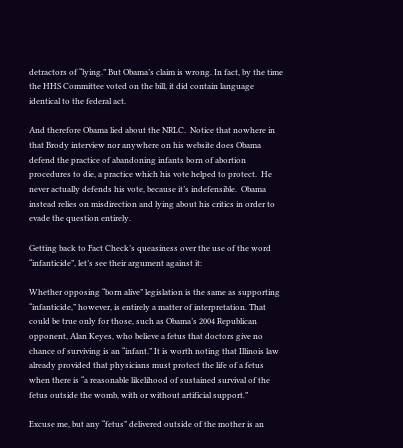detractors of “lying.” But Obama’s claim is wrong. In fact, by the time the HHS Committee voted on the bill, it did contain language identical to the federal act.

And therefore Obama lied about the NRLC.  Notice that nowhere in that Brody interview nor anywhere on his website does Obama defend the practice of abandoning infants born of abortion procedures to die, a practice which his vote helped to protect.  He never actually defends his vote, because it’s indefensible.  Obama instead relies on misdirection and lying about his critics in order to evade the question entirely.

Getting back to Fact Check’s queasiness over the use of the word “infanticide”, let’s see their argument against it:

Whether opposing “born alive” legislation is the same as supporting “infanticide,” however, is entirely a matter of interpretation. That could be true only for those, such as Obama’s 2004 Republican opponent, Alan Keyes, who believe a fetus that doctors give no chance of surviving is an “infant.” It is worth noting that Illinois law already provided that physicians must protect the life of a fetus when there is “a reasonable likelihood of sustained survival of the fetus outside the womb, with or without artificial support.”

Excuse me, but any “fetus” delivered outside of the mother is an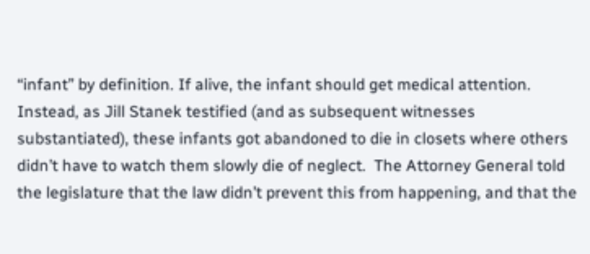“infant” by definition. If alive, the infant should get medical attention.  Instead, as Jill Stanek testified (and as subsequent witnesses substantiated), these infants got abandoned to die in closets where others didn’t have to watch them slowly die of neglect.  The Attorney General told the legislature that the law didn’t prevent this from happening, and that the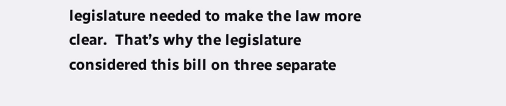legislature needed to make the law more clear.  That’s why the legislature considered this bill on three separate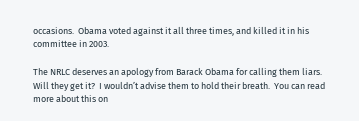occasions.  Obama voted against it all three times, and killed it in his committee in 2003.

The NRLC deserves an apology from Barack Obama for calling them liars.  Will they get it?  I wouldn’t advise them to hold their breath.  You can read more about this on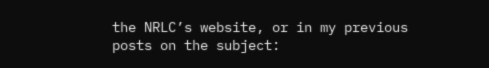the NRLC’s website, or in my previous posts on the subject: